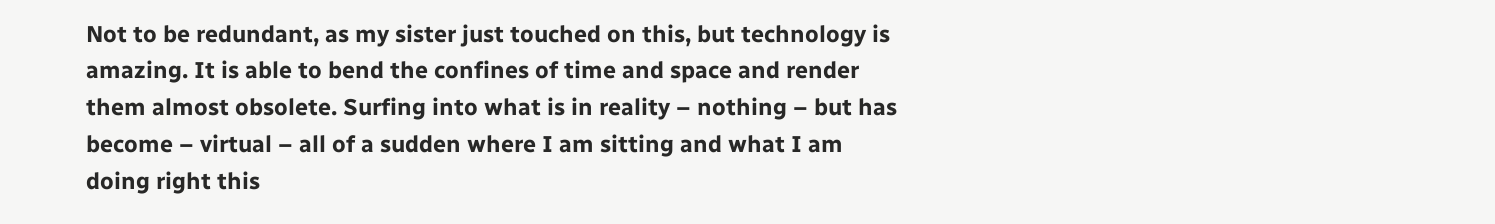Not to be redundant, as my sister just touched on this, but technology is amazing. It is able to bend the confines of time and space and render them almost obsolete. Surfing into what is in reality – nothing – but has become – virtual – all of a sudden where I am sitting and what I am doing right this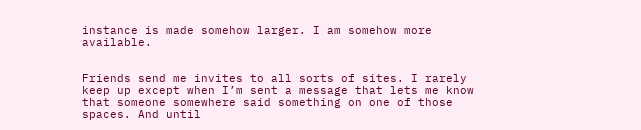instance is made somehow larger. I am somehow more available.


Friends send me invites to all sorts of sites. I rarely keep up except when I’m sent a message that lets me know that someone somewhere said something on one of those spaces. And until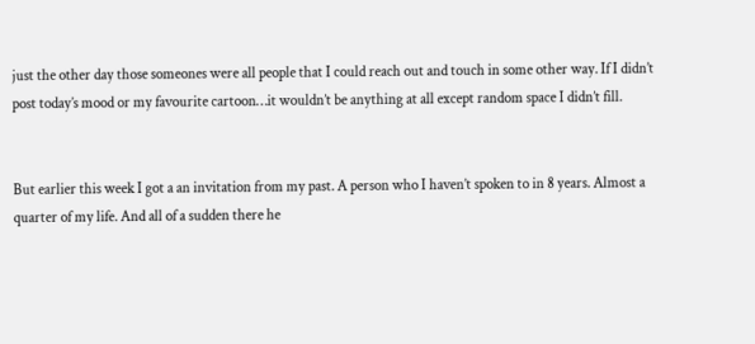just the other day those someones were all people that I could reach out and touch in some other way. If I didn’t post today’s mood or my favourite cartoon…it wouldn’t be anything at all except random space I didn’t fill.


But earlier this week I got a an invitation from my past. A person who I haven’t spoken to in 8 years. Almost a quarter of my life. And all of a sudden there he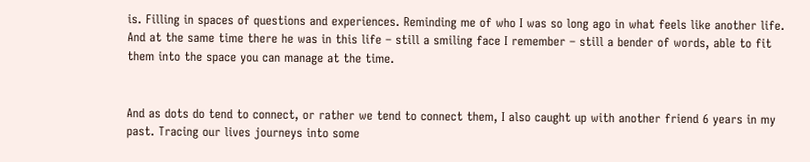is. Filling in spaces of questions and experiences. Reminding me of who I was so long ago in what feels like another life. And at the same time there he was in this life – still a smiling face I remember – still a bender of words, able to fit them into the space you can manage at the time.


And as dots do tend to connect, or rather we tend to connect them, I also caught up with another friend 6 years in my past. Tracing our lives journeys into some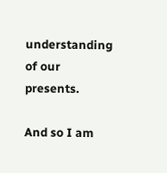understanding of our presents.

And so I am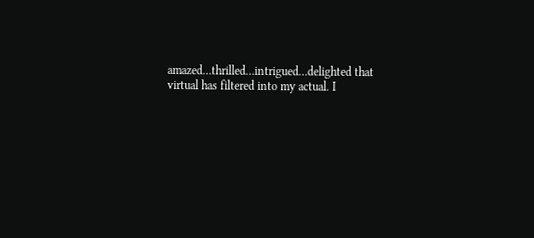amazed…thrilled…intrigued…delighted that virtual has filtered into my actual. I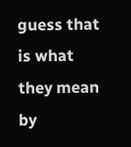guess that is what they mean by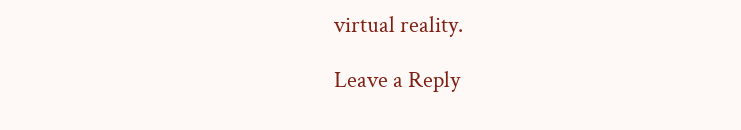virtual reality.

Leave a Reply